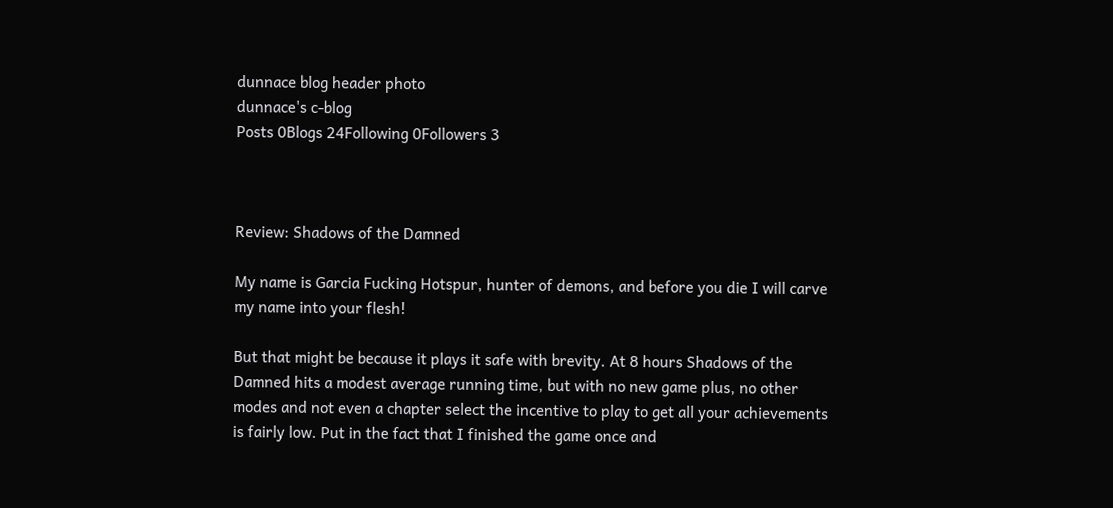dunnace blog header photo
dunnace's c-blog
Posts 0Blogs 24Following 0Followers 3



Review: Shadows of the Damned

My name is Garcia Fucking Hotspur, hunter of demons, and before you die I will carve my name into your flesh!

But that might be because it plays it safe with brevity. At 8 hours Shadows of the Damned hits a modest average running time, but with no new game plus, no other modes and not even a chapter select the incentive to play to get all your achievements is fairly low. Put in the fact that I finished the game once and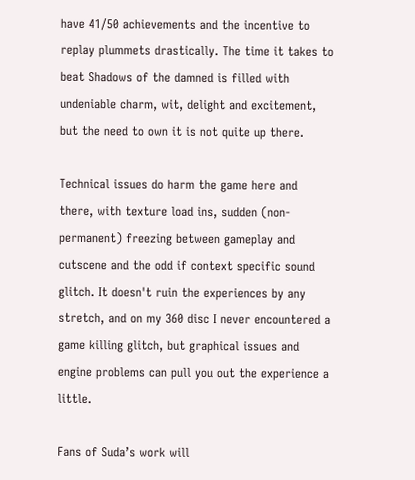have 41/50 achievements and the incentive to replay plummets drastically. The time it takes to beat Shadows of the damned is filled with undeniable charm, wit, delight and excitement, but the need to own it is not quite up there.

Technical issues do harm the game here and there, with texture load ins, sudden (non-permanent) freezing between gameplay and cutscene and the odd if context specific sound glitch. It doesn't ruin the experiences by any stretch, and on my 360 disc I never encountered a game killing glitch, but graphical issues and engine problems can pull you out the experience a little.

Fans of Suda’s work will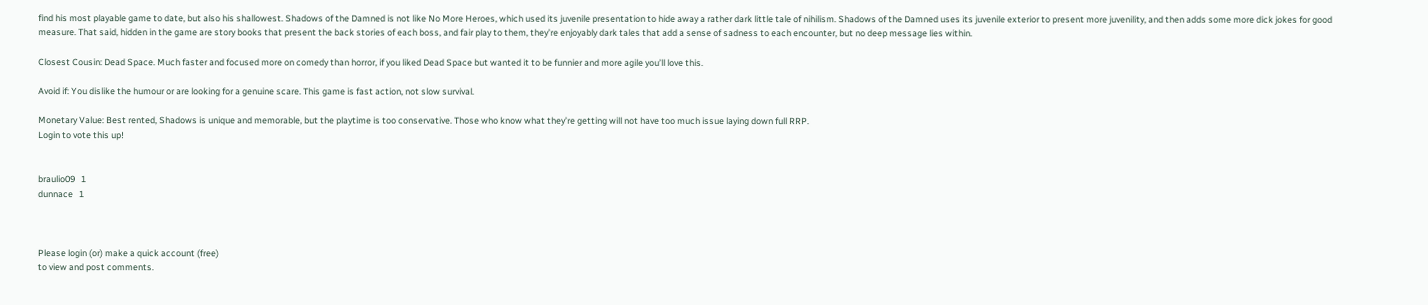find his most playable game to date, but also his shallowest. Shadows of the Damned is not like No More Heroes, which used its juvenile presentation to hide away a rather dark little tale of nihilism. Shadows of the Damned uses its juvenile exterior to present more juvenility, and then adds some more dick jokes for good measure. That said, hidden in the game are story books that present the back stories of each boss, and fair play to them, they’re enjoyably dark tales that add a sense of sadness to each encounter, but no deep message lies within.

Closest Cousin: Dead Space. Much faster and focused more on comedy than horror, if you liked Dead Space but wanted it to be funnier and more agile you’ll love this.

Avoid if: You dislike the humour or are looking for a genuine scare. This game is fast action, not slow survival.

Monetary Value: Best rented, Shadows is unique and memorable, but the playtime is too conservative. Those who know what they’re getting will not have too much issue laying down full RRP.
Login to vote this up!


braulio09   1
dunnace   1



Please login (or) make a quick account (free)
to view and post comments.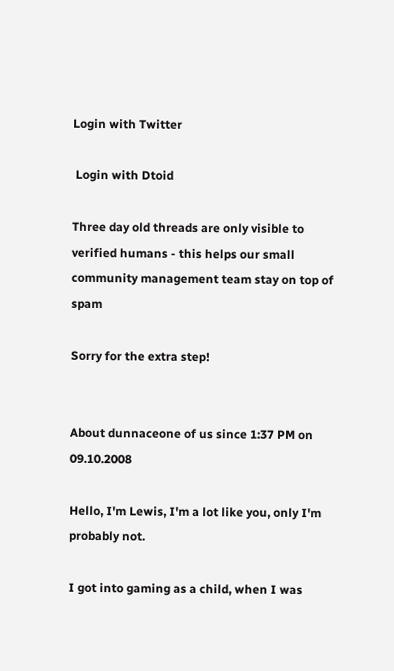Login with Twitter

 Login with Dtoid

Three day old threads are only visible to verified humans - this helps our small community management team stay on top of spam

Sorry for the extra step!


About dunnaceone of us since 1:37 PM on 09.10.2008

Hello, I'm Lewis, I'm a lot like you, only I'm probably not.

I got into gaming as a child, when I was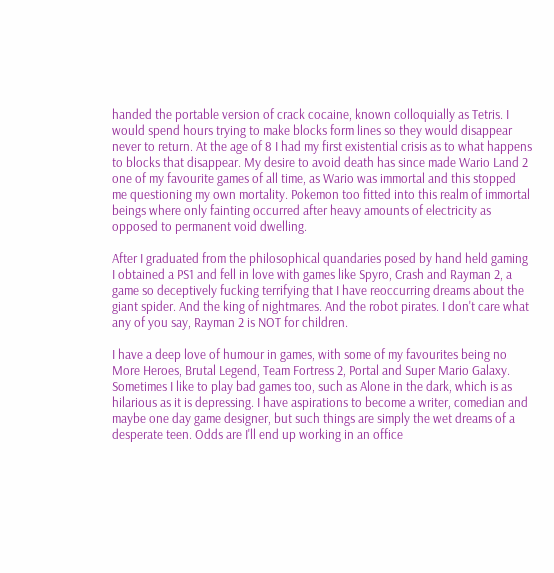handed the portable version of crack cocaine, known colloquially as Tetris. I would spend hours trying to make blocks form lines so they would disappear never to return. At the age of 8 I had my first existential crisis as to what happens to blocks that disappear. My desire to avoid death has since made Wario Land 2 one of my favourite games of all time, as Wario was immortal and this stopped me questioning my own mortality. Pokemon too fitted into this realm of immortal beings where only fainting occurred after heavy amounts of electricity as opposed to permanent void dwelling.

After I graduated from the philosophical quandaries posed by hand held gaming I obtained a PS1 and fell in love with games like Spyro, Crash and Rayman 2, a game so deceptively fucking terrifying that I have reoccurring dreams about the giant spider. And the king of nightmares. And the robot pirates. I don't care what any of you say, Rayman 2 is NOT for children.

I have a deep love of humour in games, with some of my favourites being no More Heroes, Brutal Legend, Team Fortress 2, Portal and Super Mario Galaxy. Sometimes I like to play bad games too, such as Alone in the dark, which is as hilarious as it is depressing. I have aspirations to become a writer, comedian and maybe one day game designer, but such things are simply the wet dreams of a desperate teen. Odds are I'll end up working in an office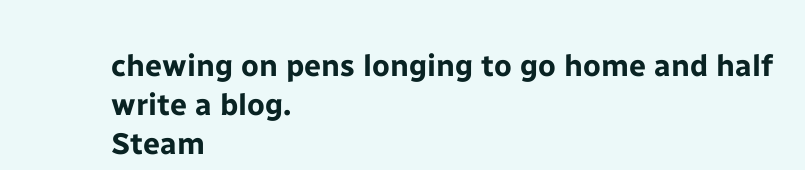chewing on pens longing to go home and half write a blog.
Steam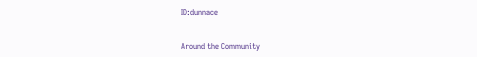ID:dunnace


Around the Community